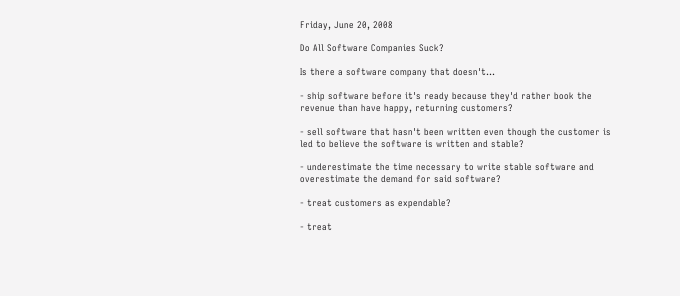Friday, June 20, 2008

Do All Software Companies Suck?

Is there a software company that doesn't...

- ship software before it's ready because they'd rather book the revenue than have happy, returning customers?

- sell software that hasn't been written even though the customer is led to believe the software is written and stable?

- underestimate the time necessary to write stable software and overestimate the demand for said software?

- treat customers as expendable?

- treat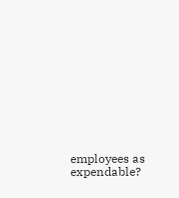employees as expendable?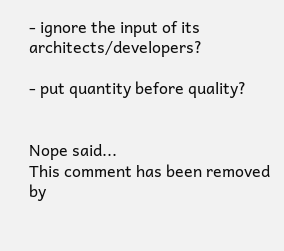- ignore the input of its architects/developers?

- put quantity before quality?


Nope said...
This comment has been removed by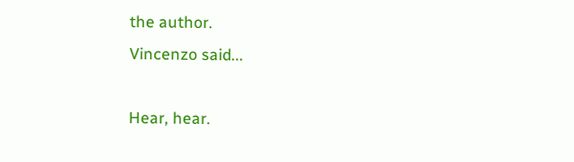the author.
Vincenzo said...

Hear, hear.